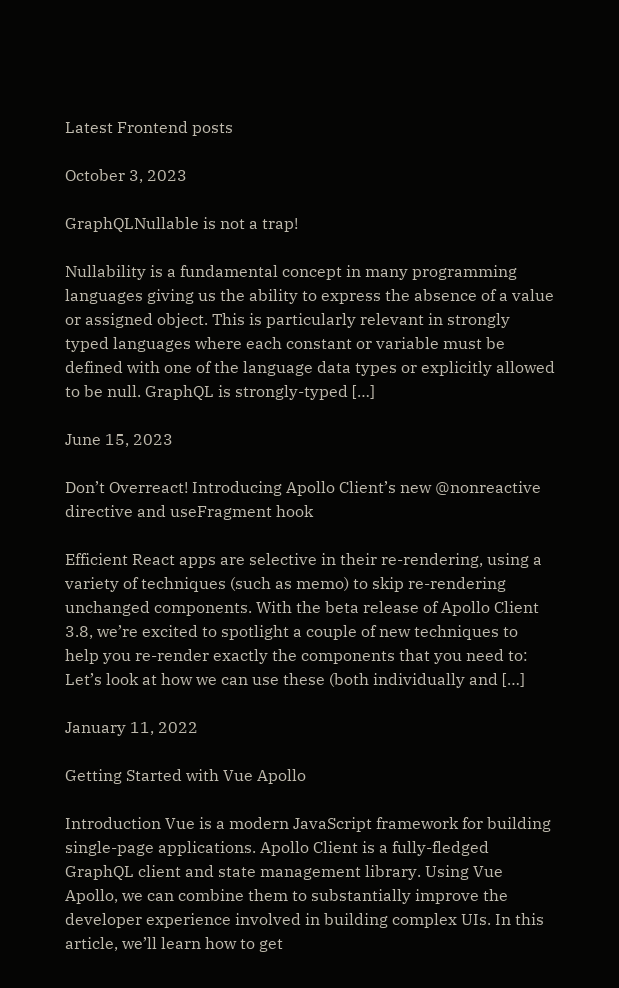Latest Frontend posts

October 3, 2023

GraphQLNullable is not a trap!

Nullability is a fundamental concept in many programming languages giving us the ability to express the absence of a value or assigned object. This is particularly relevant in strongly typed languages where each constant or variable must be defined with one of the language data types or explicitly allowed to be null. GraphQL is strongly-typed […]

June 15, 2023

Don’t Overreact! Introducing Apollo Client’s new @nonreactive directive and useFragment hook

Efficient React apps are selective in their re-rendering, using a variety of techniques (such as memo) to skip re-rendering unchanged components. With the beta release of Apollo Client 3.8, we’re excited to spotlight a couple of new techniques to help you re-render exactly the components that you need to: Let’s look at how we can use these (both individually and […]

January 11, 2022

Getting Started with Vue Apollo

Introduction Vue is a modern JavaScript framework for building single-page applications. Apollo Client is a fully-fledged GraphQL client and state management library. Using Vue Apollo, we can combine them to substantially improve the developer experience involved in building complex UIs. In this article, we’ll learn how to get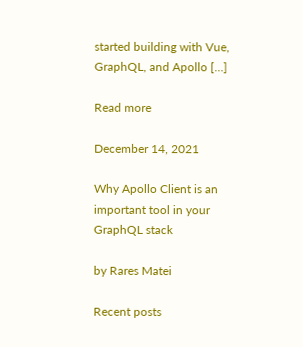started building with Vue, GraphQL, and Apollo […]

Read more

December 14, 2021

Why Apollo Client is an important tool in your GraphQL stack

by Rares Matei

Recent posts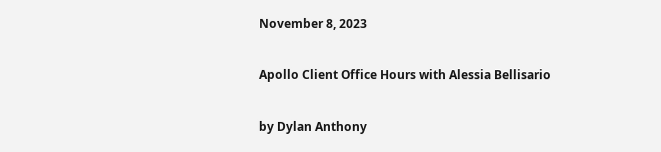November 8, 2023

Apollo Client Office Hours with Alessia Bellisario

by Dylan Anthony